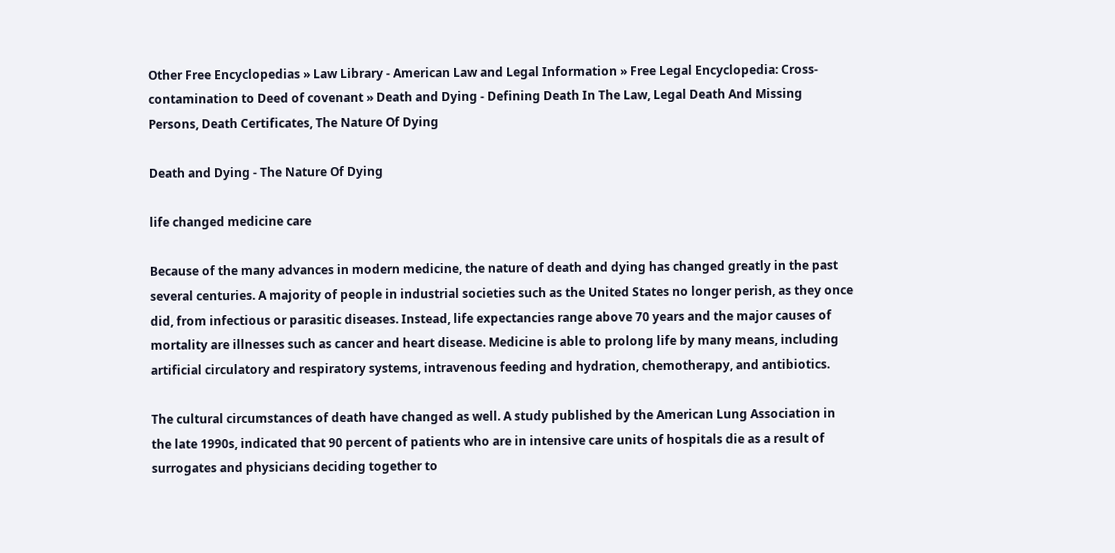Other Free Encyclopedias » Law Library - American Law and Legal Information » Free Legal Encyclopedia: Cross‐contamination to Deed of covenant » Death and Dying - Defining Death In The Law, Legal Death And Missing Persons, Death Certificates, The Nature Of Dying

Death and Dying - The Nature Of Dying

life changed medicine care

Because of the many advances in modern medicine, the nature of death and dying has changed greatly in the past several centuries. A majority of people in industrial societies such as the United States no longer perish, as they once did, from infectious or parasitic diseases. Instead, life expectancies range above 70 years and the major causes of mortality are illnesses such as cancer and heart disease. Medicine is able to prolong life by many means, including artificial circulatory and respiratory systems, intravenous feeding and hydration, chemotherapy, and antibiotics.

The cultural circumstances of death have changed as well. A study published by the American Lung Association in the late 1990s, indicated that 90 percent of patients who are in intensive care units of hospitals die as a result of surrogates and physicians deciding together to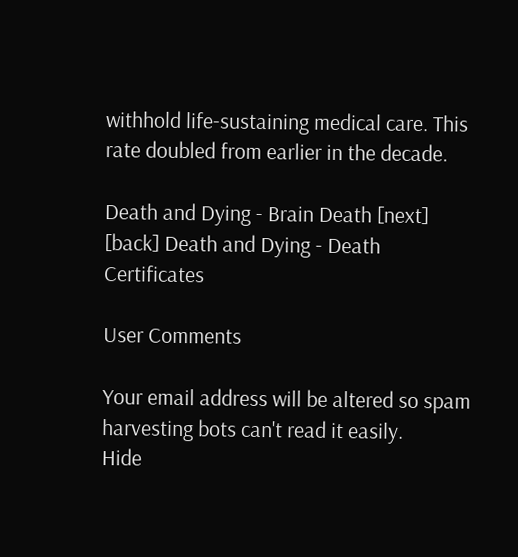withhold life-sustaining medical care. This rate doubled from earlier in the decade.

Death and Dying - Brain Death [next] [back] Death and Dying - Death Certificates

User Comments

Your email address will be altered so spam harvesting bots can't read it easily.
Hide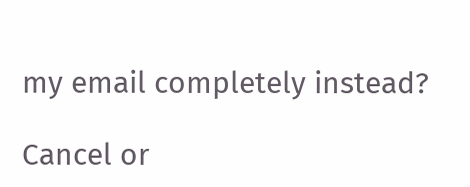my email completely instead?

Cancel or